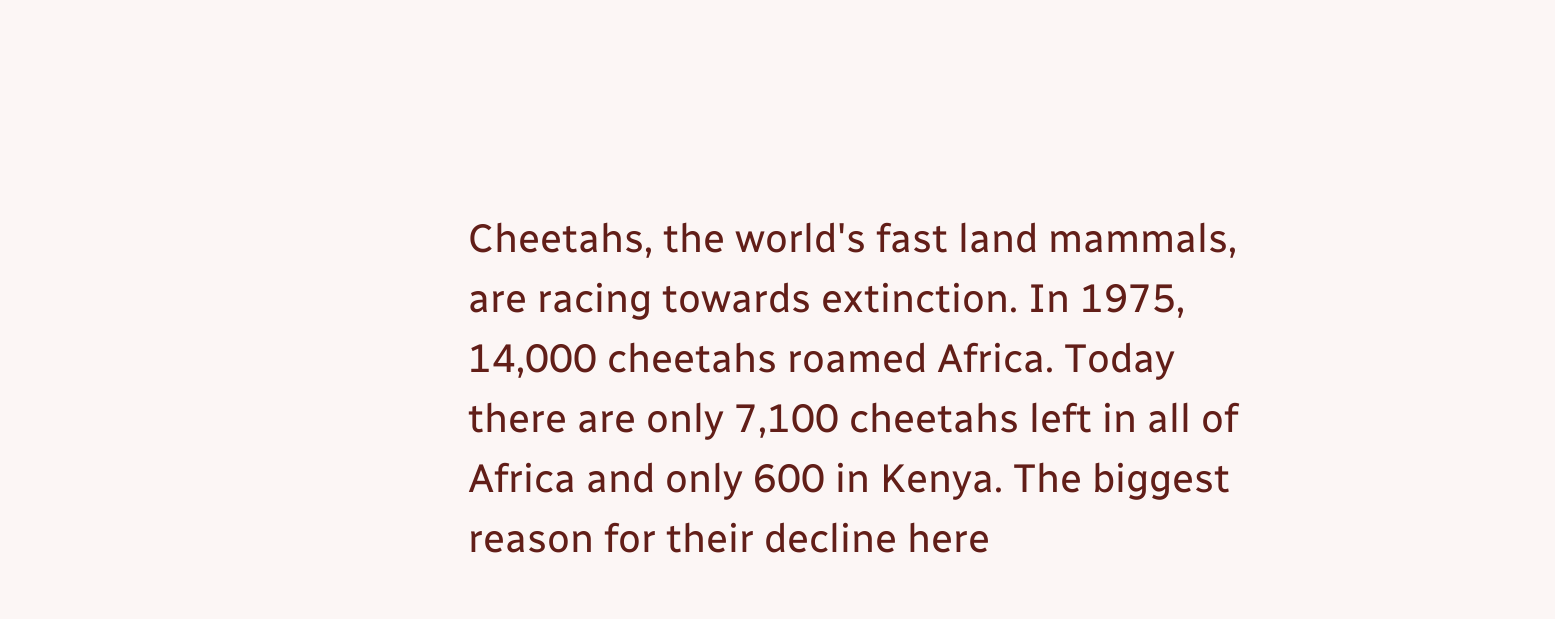Cheetahs, the world's fast land mammals, are racing towards extinction. In 1975, 14,000 cheetahs roamed Africa. Today there are only 7,100 cheetahs left in all of Africa and only 600 in Kenya. The biggest reason for their decline here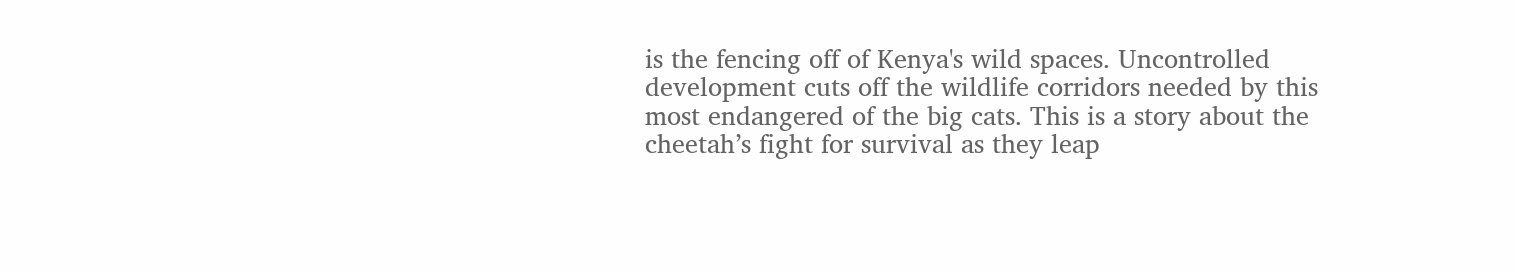is the fencing off of Kenya's wild spaces. Uncontrolled development cuts off the wildlife corridors needed by this most endangered of the big cats. This is a story about the cheetah’s fight for survival as they leap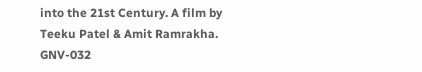into the 21st Century. A film by Teeku Patel & Amit Ramrakha. GNV-032